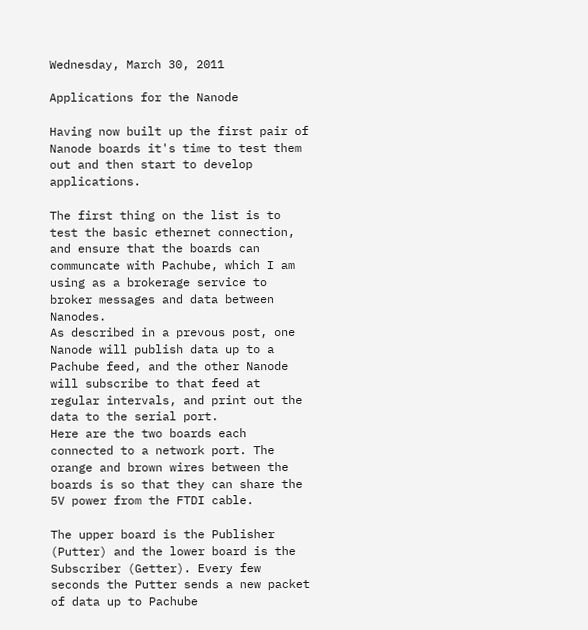Wednesday, March 30, 2011

Applications for the Nanode

Having now built up the first pair of Nanode boards it's time to test them out and then start to develop applications.

The first thing on the list is to test the basic ethernet connection, and ensure that the boards can communcate with Pachube, which I am using as a brokerage service to broker messages and data between Nanodes.
As described in a prevous post, one Nanode will publish data up to a Pachube feed, and the other Nanode will subscribe to that feed at regular intervals, and print out the data to the serial port.
Here are the two boards each connected to a network port. The orange and brown wires between the boards is so that they can share the 5V power from the FTDI cable.

The upper board is the Publisher (Putter) and the lower board is the Subscriber (Getter). Every few seconds the Putter sends a new packet of data up to Pachube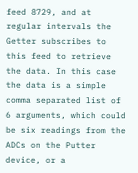feed 8729, and at regular intervals the Getter subscribes to this feed to retrieve the data. In this case the data is a simple comma separated list of 6 arguments, which could be six readings from the ADCs on the Putter device, or a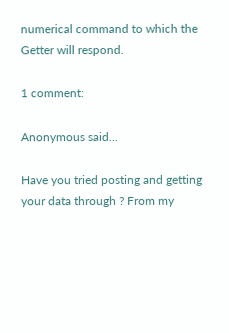numerical command to which the Getter will respond.

1 comment:

Anonymous said...

Have you tried posting and getting your data through ? From my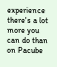experience there's a lot more you can do than on Pacube